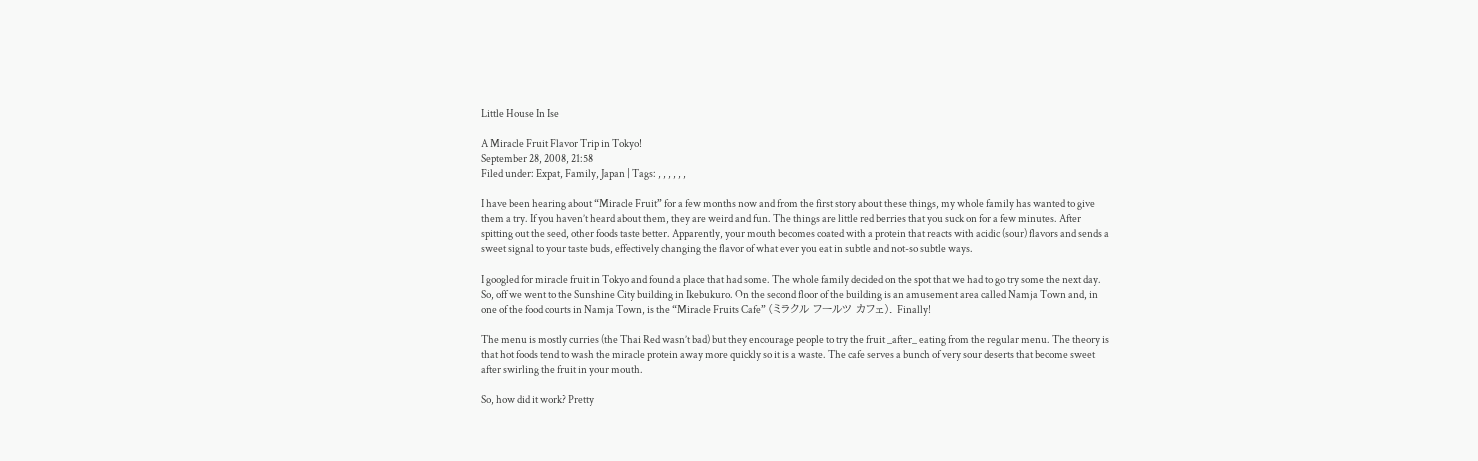Little House In Ise

A Miracle Fruit Flavor Trip in Tokyo!
September 28, 2008, 21:58
Filed under: Expat, Family, Japan | Tags: , , , , , ,

I have been hearing about “Miracle Fruit” for a few months now and from the first story about these things, my whole family has wanted to give them a try. If you haven’t heard about them, they are weird and fun. The things are little red berries that you suck on for a few minutes. After spitting out the seed, other foods taste better. Apparently, your mouth becomes coated with a protein that reacts with acidic (sour) flavors and sends a sweet signal to your taste buds, effectively changing the flavor of what ever you eat in subtle and not-so subtle ways.

I googled for miracle fruit in Tokyo and found a place that had some. The whole family decided on the spot that we had to go try some the next day. So, off we went to the Sunshine City building in Ikebukuro. On the second floor of the building is an amusement area called Namja Town and, in one of the food courts in Namja Town, is the “Miracle Fruits Cafe” (ミラクル フールツ カフェ). Finally!

The menu is mostly curries (the Thai Red wasn’t bad) but they encourage people to try the fruit _after_ eating from the regular menu. The theory is that hot foods tend to wash the miracle protein away more quickly so it is a waste. The cafe serves a bunch of very sour deserts that become sweet after swirling the fruit in your mouth.

So, how did it work? Pretty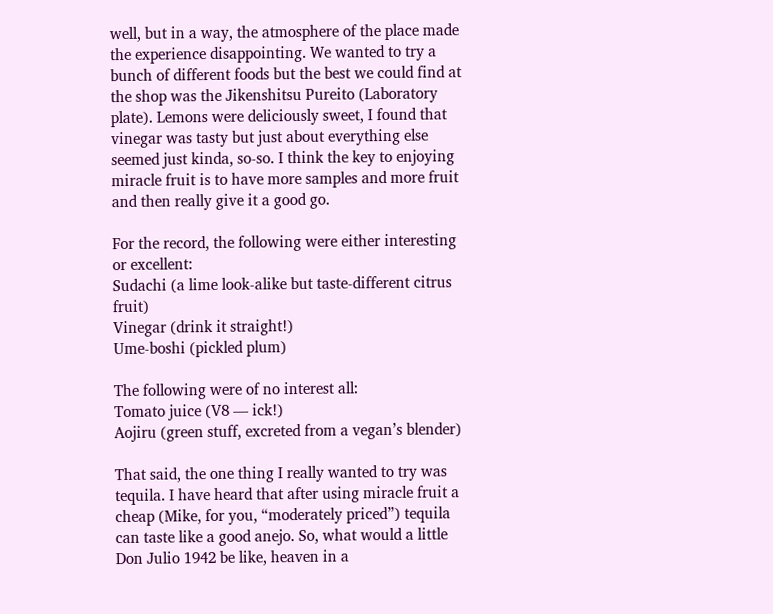well, but in a way, the atmosphere of the place made the experience disappointing. We wanted to try a bunch of different foods but the best we could find at the shop was the Jikenshitsu Pureito (Laboratory plate). Lemons were deliciously sweet, I found that vinegar was tasty but just about everything else seemed just kinda, so-so. I think the key to enjoying miracle fruit is to have more samples and more fruit and then really give it a good go.

For the record, the following were either interesting or excellent:
Sudachi (a lime look-alike but taste-different citrus fruit)
Vinegar (drink it straight!)
Ume-boshi (pickled plum)

The following were of no interest all:
Tomato juice (V8 — ick!)
Aojiru (green stuff, excreted from a vegan’s blender)

That said, the one thing I really wanted to try was tequila. I have heard that after using miracle fruit a cheap (Mike, for you, “moderately priced”) tequila can taste like a good anejo. So, what would a little Don Julio 1942 be like, heaven in a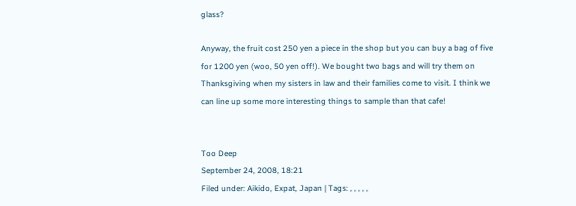glass?

Anyway, the fruit cost 250 yen a piece in the shop but you can buy a bag of five for 1200 yen (woo, 50 yen off!). We bought two bags and will try them on Thanksgiving when my sisters in law and their families come to visit. I think we can line up some more interesting things to sample than that cafe!


Too Deep
September 24, 2008, 18:21
Filed under: Aikido, Expat, Japan | Tags: , , , , ,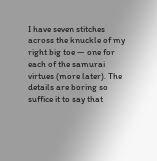I have seven stitches across the knuckle of my right big toe — one for each of the samurai virtues (more later). The details are boring so suffice it to say that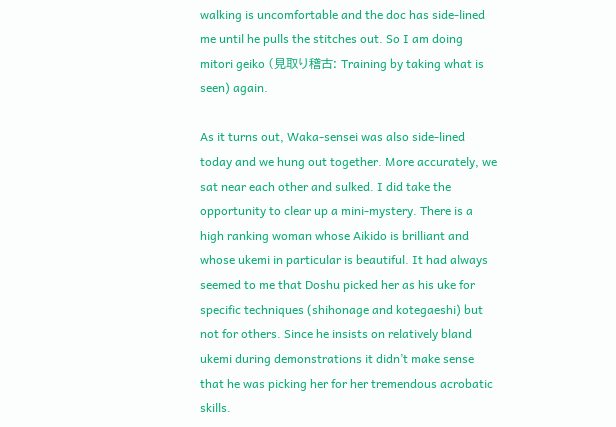walking is uncomfortable and the doc has side-lined me until he pulls the stitches out. So I am doing mitori geiko (見取り稽古: Training by taking what is seen) again.

As it turns out, Waka-sensei was also side-lined today and we hung out together. More accurately, we sat near each other and sulked. I did take the opportunity to clear up a mini-mystery. There is a high ranking woman whose Aikido is brilliant and whose ukemi in particular is beautiful. It had always seemed to me that Doshu picked her as his uke for specific techniques (shihonage and kotegaeshi) but not for others. Since he insists on relatively bland ukemi during demonstrations it didn’t make sense that he was picking her for her tremendous acrobatic skills.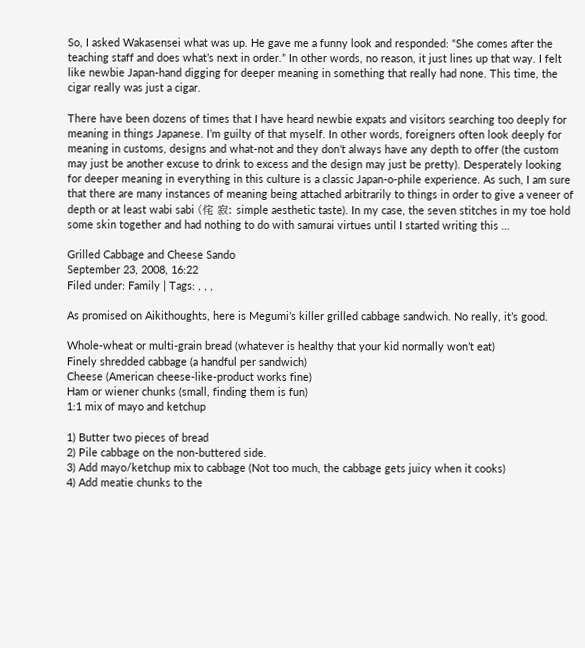So, I asked Wakasensei what was up. He gave me a funny look and responded: “She comes after the teaching staff and does what’s next in order.” In other words, no reason, it just lines up that way. I felt like newbie Japan-hand digging for deeper meaning in something that really had none. This time, the cigar really was just a cigar.

There have been dozens of times that I have heard newbie expats and visitors searching too deeply for meaning in things Japanese. I’m guilty of that myself. In other words, foreigners often look deeply for meaning in customs, designs and what-not and they don’t always have any depth to offer (the custom may just be another excuse to drink to excess and the design may just be pretty). Desperately looking for deeper meaning in everything in this culture is a classic Japan-o-phile experience. As such, I am sure that there are many instances of meaning being attached arbitrarily to things in order to give a veneer of depth or at least wabi sabi (侘 寂: simple aesthetic taste). In my case, the seven stitches in my toe hold some skin together and had nothing to do with samurai virtues until I started writing this …

Grilled Cabbage and Cheese Sando
September 23, 2008, 16:22
Filed under: Family | Tags: , , ,

As promised on Aikithoughts, here is Megumi’s killer grilled cabbage sandwich. No really, it’s good.

Whole-wheat or multi-grain bread (whatever is healthy that your kid normally won’t eat)
Finely shredded cabbage (a handful per sandwich)
Cheese (American cheese-like-product works fine)
Ham or wiener chunks (small, finding them is fun)
1:1 mix of mayo and ketchup

1) Butter two pieces of bread
2) Pile cabbage on the non-buttered side.
3) Add mayo/ketchup mix to cabbage (Not too much, the cabbage gets juicy when it cooks)
4) Add meatie chunks to the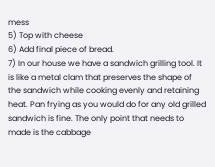mess
5) Top with cheese
6) Add final piece of bread.
7) In our house we have a sandwich grilling tool. It is like a metal clam that preserves the shape of the sandwich while cooking evenly and retaining heat. Pan frying as you would do for any old grilled sandwich is fine. The only point that needs to made is the cabbage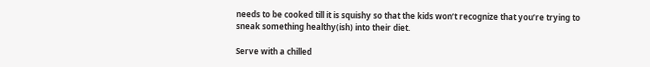needs to be cooked till it is squishy so that the kids won’t recognize that you’re trying to sneak something healthy(ish) into their diet.

Serve with a chilled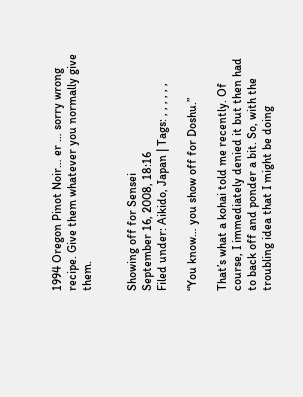1994 Oregon Pinot Noir… er … sorry wrong recipe. Give them whatever you normally give them.


Showing off for Sensei
September 16, 2008, 18:16
Filed under: Aikido, Japan | Tags: , , , , , ,

“You know… you show off for Doshu.”

That’s what a kohai told me recently. Of course, I immediately denied it but then had to back off and ponder a bit. So, with the troubling idea that I might be doing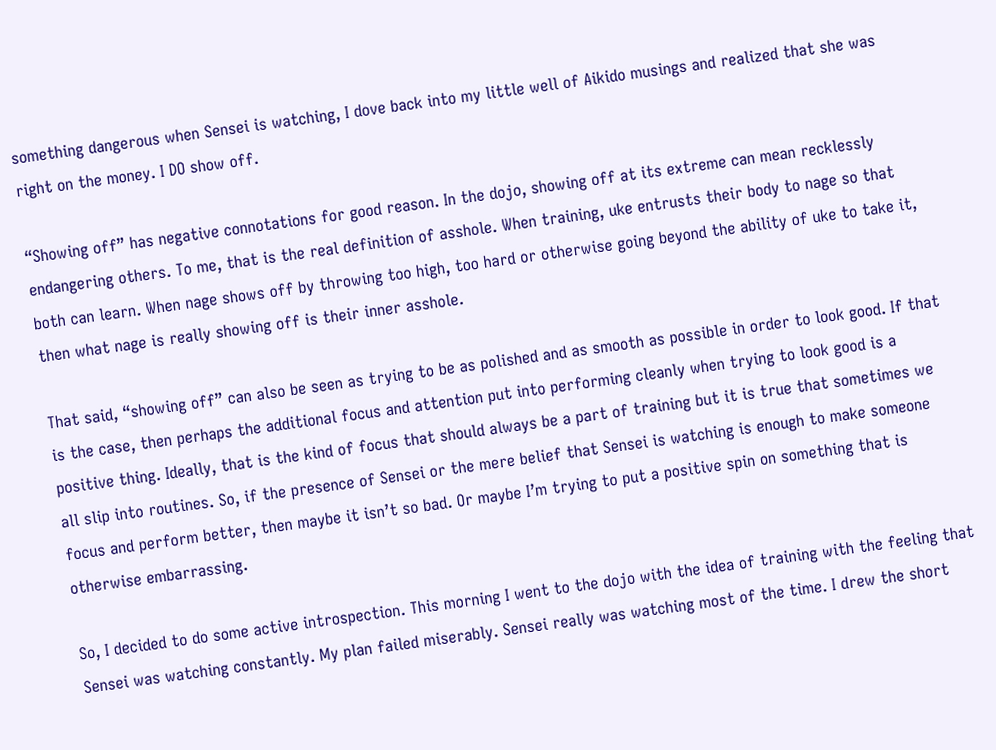something dangerous when Sensei is watching, I dove back into my little well of Aikido musings and realized that she was right on the money. I DO show off.

“Showing off” has negative connotations for good reason. In the dojo, showing off at its extreme can mean recklessly endangering others. To me, that is the real definition of asshole. When training, uke entrusts their body to nage so that both can learn. When nage shows off by throwing too high, too hard or otherwise going beyond the ability of uke to take it, then what nage is really showing off is their inner asshole.

That said, “showing off” can also be seen as trying to be as polished and as smooth as possible in order to look good. If that is the case, then perhaps the additional focus and attention put into performing cleanly when trying to look good is a positive thing. Ideally, that is the kind of focus that should always be a part of training but it is true that sometimes we all slip into routines. So, if the presence of Sensei or the mere belief that Sensei is watching is enough to make someone focus and perform better, then maybe it isn’t so bad. Or maybe I’m trying to put a positive spin on something that is otherwise embarrassing.

So, I decided to do some active introspection. This morning I went to the dojo with the idea of training with the feeling that Sensei was watching constantly. My plan failed miserably. Sensei really was watching most of the time. I drew the short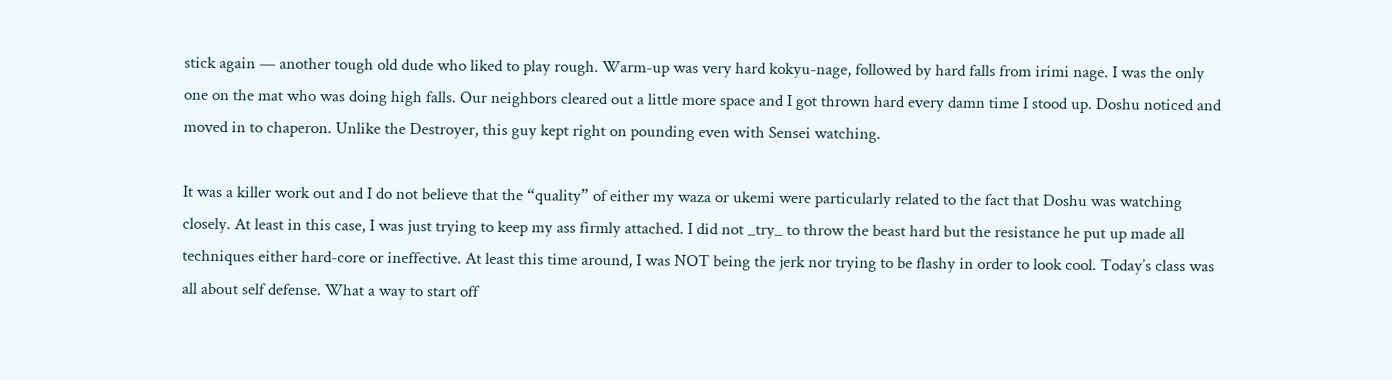stick again — another tough old dude who liked to play rough. Warm-up was very hard kokyu-nage, followed by hard falls from irimi nage. I was the only one on the mat who was doing high falls. Our neighbors cleared out a little more space and I got thrown hard every damn time I stood up. Doshu noticed and moved in to chaperon. Unlike the Destroyer, this guy kept right on pounding even with Sensei watching.

It was a killer work out and I do not believe that the “quality” of either my waza or ukemi were particularly related to the fact that Doshu was watching closely. At least in this case, I was just trying to keep my ass firmly attached. I did not _try_ to throw the beast hard but the resistance he put up made all techniques either hard-core or ineffective. At least this time around, I was NOT being the jerk nor trying to be flashy in order to look cool. Today’s class was all about self defense. What a way to start off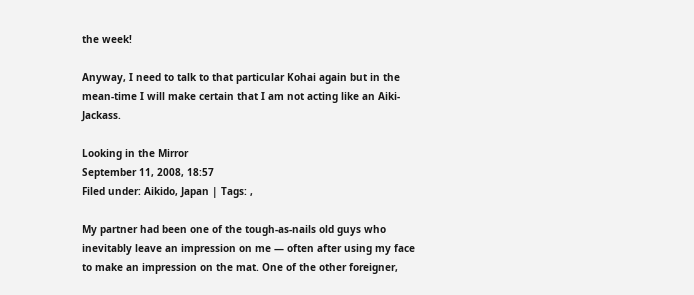the week!

Anyway, I need to talk to that particular Kohai again but in the mean-time I will make certain that I am not acting like an Aiki-Jackass.

Looking in the Mirror
September 11, 2008, 18:57
Filed under: Aikido, Japan | Tags: ,

My partner had been one of the tough-as-nails old guys who inevitably leave an impression on me — often after using my face to make an impression on the mat. One of the other foreigner,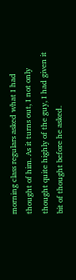morning class regulars asked what I had thought of him. As it turns out, I not only thought quite highly of the guy, I had given it bit of thought before he asked.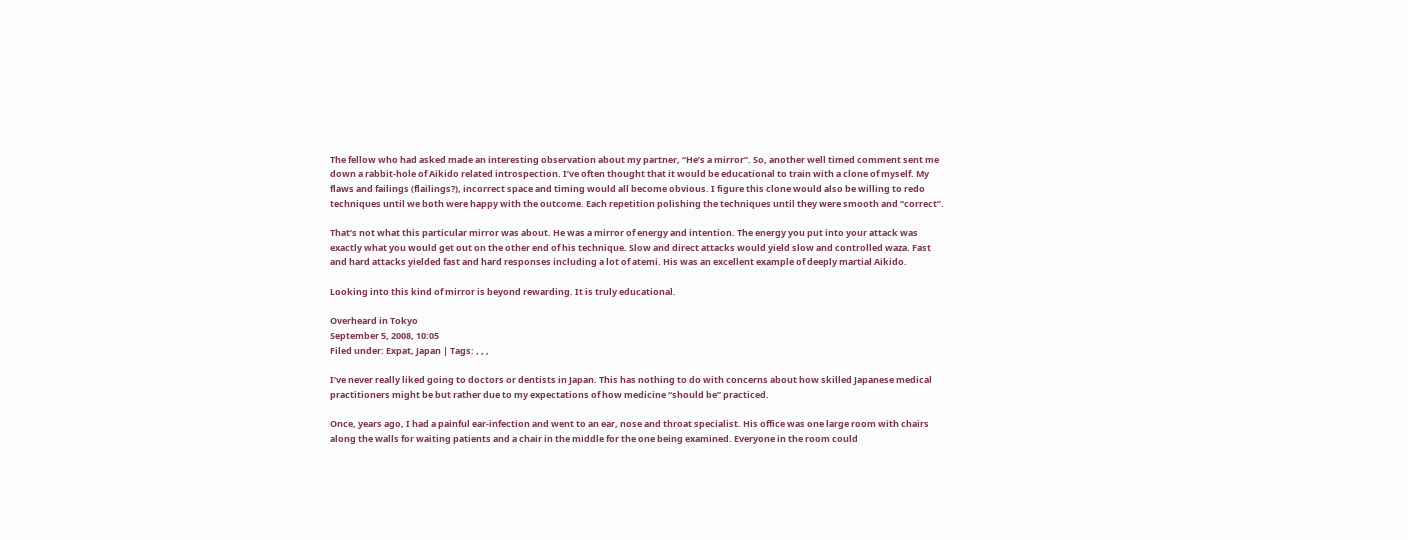The fellow who had asked made an interesting observation about my partner, “He’s a mirror”. So, another well timed comment sent me down a rabbit-hole of Aikido related introspection. I’ve often thought that it would be educational to train with a clone of myself. My flaws and failings (flailings?), incorrect space and timing would all become obvious. I figure this clone would also be willing to redo techniques until we both were happy with the outcome. Each repetition polishing the techniques until they were smooth and “correct”.

That’s not what this particular mirror was about. He was a mirror of energy and intention. The energy you put into your attack was exactly what you would get out on the other end of his technique. Slow and direct attacks would yield slow and controlled waza. Fast and hard attacks yielded fast and hard responses including a lot of atemi. His was an excellent example of deeply martial Aikido.

Looking into this kind of mirror is beyond rewarding. It is truly educational.

Overheard in Tokyo
September 5, 2008, 10:05
Filed under: Expat, Japan | Tags: , , ,

I’ve never really liked going to doctors or dentists in Japan. This has nothing to do with concerns about how skilled Japanese medical practitioners might be but rather due to my expectations of how medicine “should be” practiced.

Once, years ago, I had a painful ear-infection and went to an ear, nose and throat specialist. His office was one large room with chairs along the walls for waiting patients and a chair in the middle for the one being examined. Everyone in the room could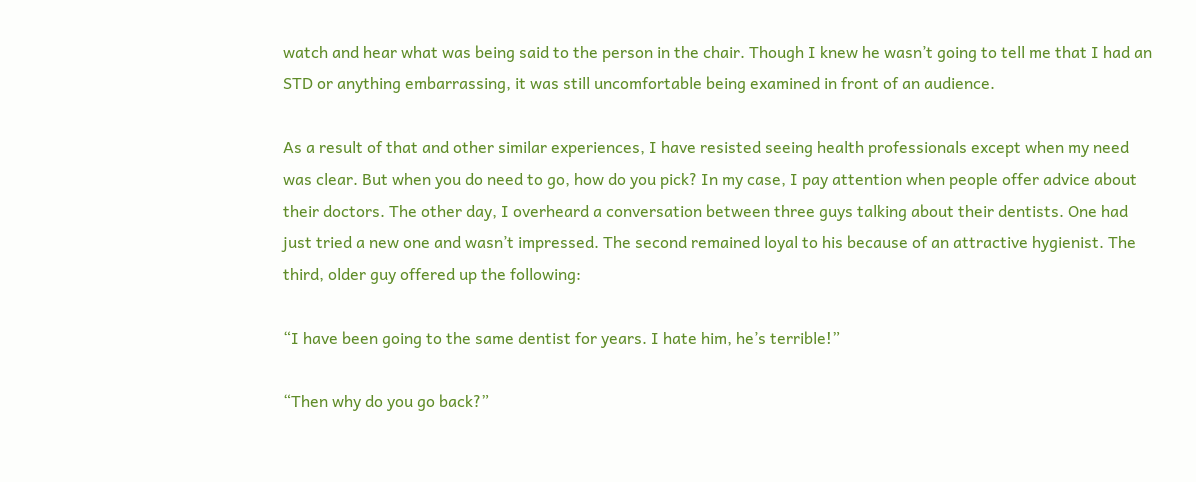watch and hear what was being said to the person in the chair. Though I knew he wasn’t going to tell me that I had an STD or anything embarrassing, it was still uncomfortable being examined in front of an audience.

As a result of that and other similar experiences, I have resisted seeing health professionals except when my need was clear. But when you do need to go, how do you pick? In my case, I pay attention when people offer advice about their doctors. The other day, I overheard a conversation between three guys talking about their dentists. One had just tried a new one and wasn’t impressed. The second remained loyal to his because of an attractive hygienist. The third, older guy offered up the following:

“I have been going to the same dentist for years. I hate him, he’s terrible!”

“Then why do you go back?”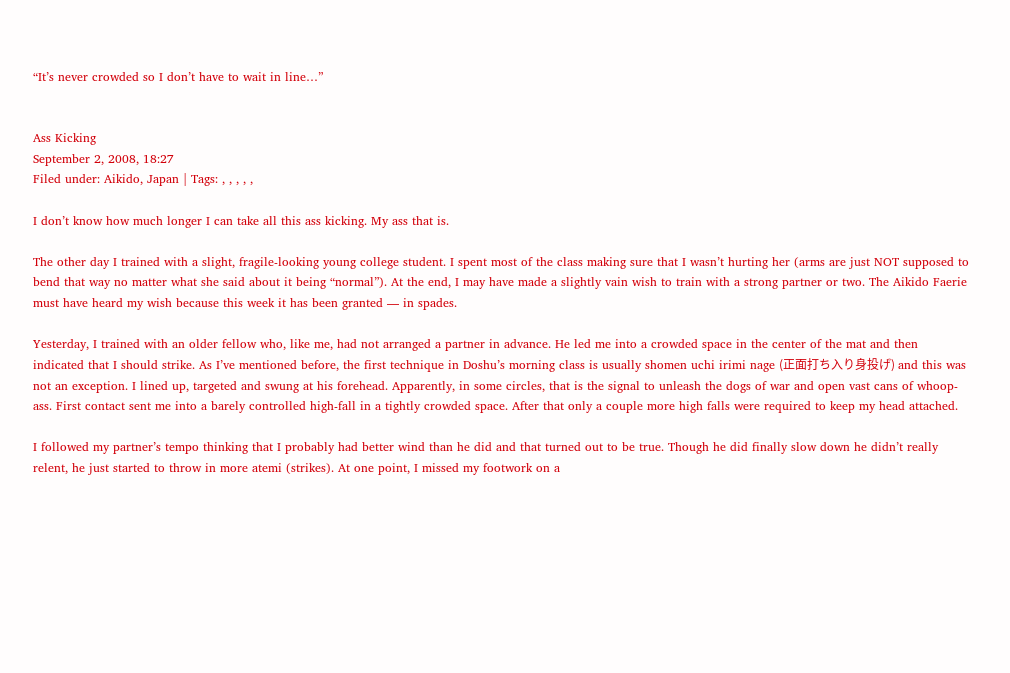“It’s never crowded so I don’t have to wait in line…”


Ass Kicking
September 2, 2008, 18:27
Filed under: Aikido, Japan | Tags: , , , , ,

I don’t know how much longer I can take all this ass kicking. My ass that is.

The other day I trained with a slight, fragile-looking young college student. I spent most of the class making sure that I wasn’t hurting her (arms are just NOT supposed to bend that way no matter what she said about it being “normal”). At the end, I may have made a slightly vain wish to train with a strong partner or two. The Aikido Faerie must have heard my wish because this week it has been granted — in spades.

Yesterday, I trained with an older fellow who, like me, had not arranged a partner in advance. He led me into a crowded space in the center of the mat and then indicated that I should strike. As I’ve mentioned before, the first technique in Doshu’s morning class is usually shomen uchi irimi nage (正面打ち入り身投げ) and this was not an exception. I lined up, targeted and swung at his forehead. Apparently, in some circles, that is the signal to unleash the dogs of war and open vast cans of whoop-ass. First contact sent me into a barely controlled high-fall in a tightly crowded space. After that only a couple more high falls were required to keep my head attached.

I followed my partner’s tempo thinking that I probably had better wind than he did and that turned out to be true. Though he did finally slow down he didn’t really relent, he just started to throw in more atemi (strikes). At one point, I missed my footwork on a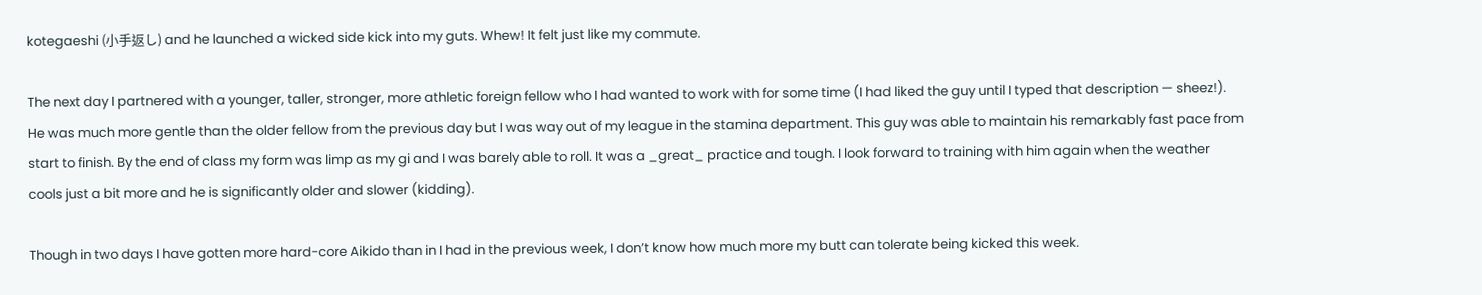kotegaeshi (小手返し) and he launched a wicked side kick into my guts. Whew! It felt just like my commute.

The next day I partnered with a younger, taller, stronger, more athletic foreign fellow who I had wanted to work with for some time (I had liked the guy until I typed that description — sheez!). He was much more gentle than the older fellow from the previous day but I was way out of my league in the stamina department. This guy was able to maintain his remarkably fast pace from start to finish. By the end of class my form was limp as my gi and I was barely able to roll. It was a _great_ practice and tough. I look forward to training with him again when the weather cools just a bit more and he is significantly older and slower (kidding).

Though in two days I have gotten more hard-core Aikido than in I had in the previous week, I don’t know how much more my butt can tolerate being kicked this week.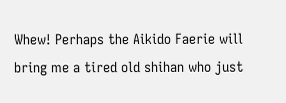Whew! Perhaps the Aikido Faerie will bring me a tired old shihan who just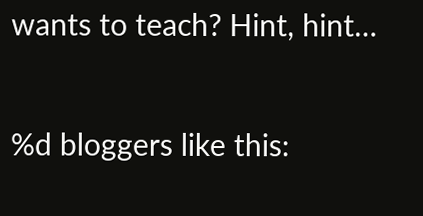wants to teach? Hint, hint…

%d bloggers like this: